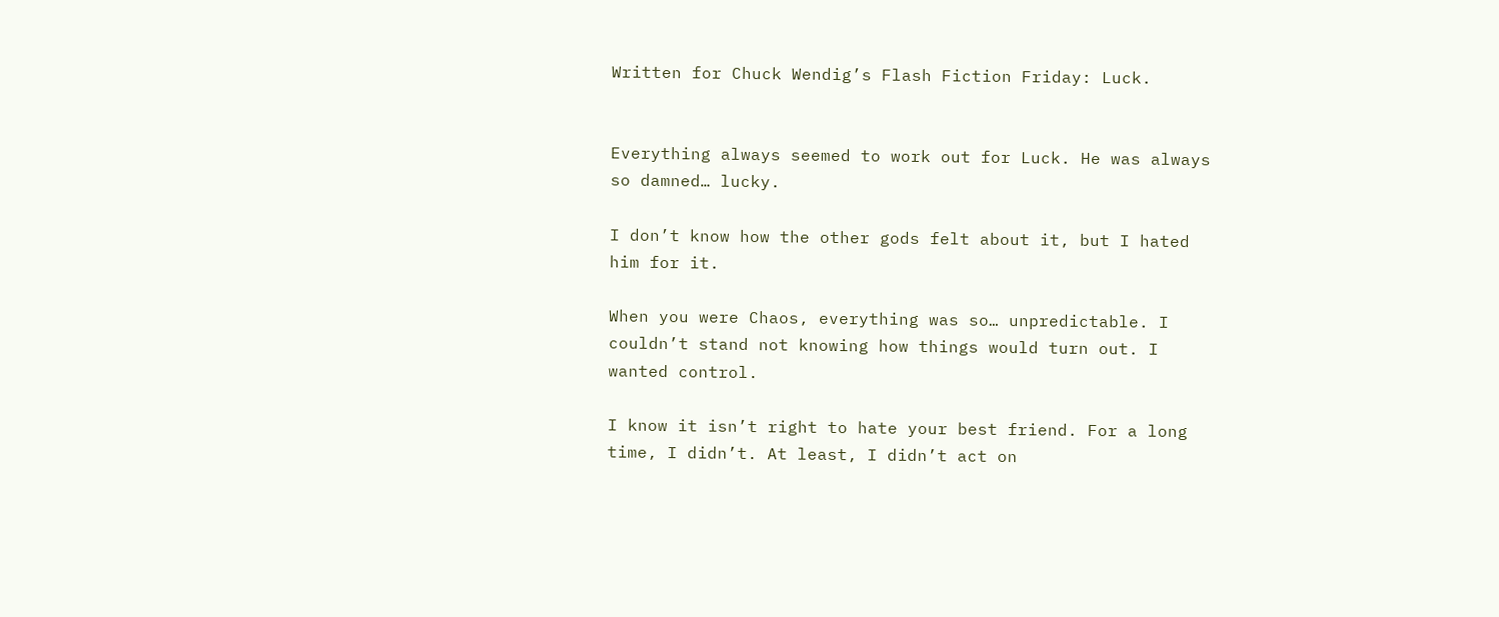Written for Chuck Wendig’s Flash Fiction Friday: Luck.


Everything always seemed to work out for Luck. He was always so damned… lucky.

I don’t know how the other gods felt about it, but I hated him for it.

When you were Chaos, everything was so… unpredictable. I couldn’t stand not knowing how things would turn out. I wanted control.

I know it isn’t right to hate your best friend. For a long time, I didn’t. At least, I didn’t act on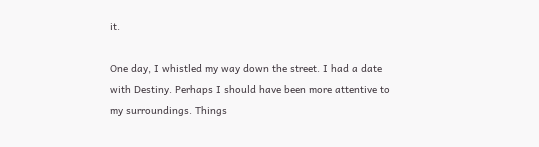it.

One day, I whistled my way down the street. I had a date with Destiny. Perhaps I should have been more attentive to my surroundings. Things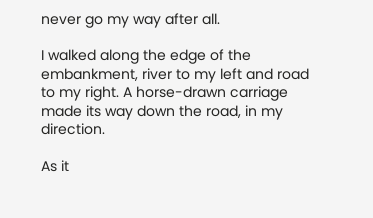never go my way after all.

I walked along the edge of the embankment, river to my left and road to my right. A horse-drawn carriage made its way down the road, in my direction.

As it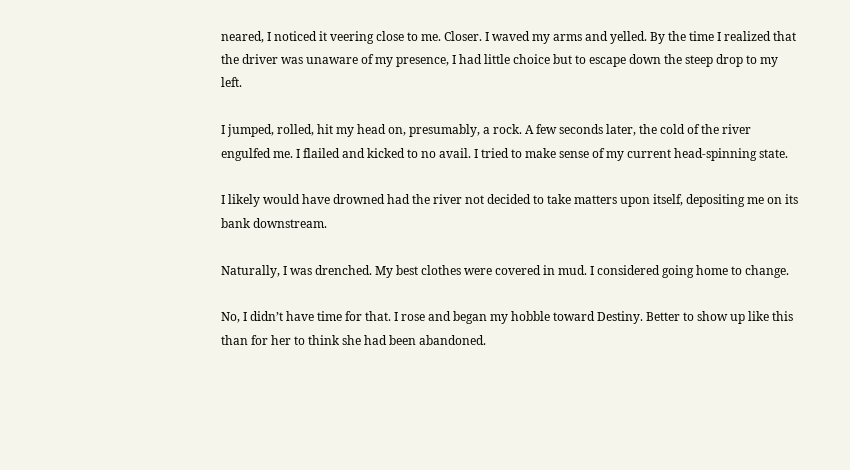neared, I noticed it veering close to me. Closer. I waved my arms and yelled. By the time I realized that the driver was unaware of my presence, I had little choice but to escape down the steep drop to my left.

I jumped, rolled, hit my head on, presumably, a rock. A few seconds later, the cold of the river engulfed me. I flailed and kicked to no avail. I tried to make sense of my current head-spinning state.

I likely would have drowned had the river not decided to take matters upon itself, depositing me on its bank downstream.

Naturally, I was drenched. My best clothes were covered in mud. I considered going home to change.

No, I didn’t have time for that. I rose and began my hobble toward Destiny. Better to show up like this than for her to think she had been abandoned.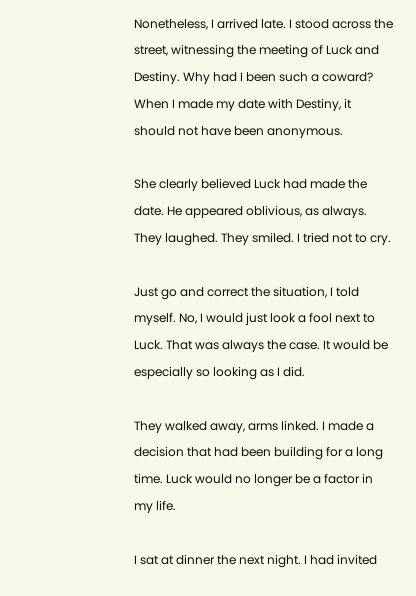Nonetheless, I arrived late. I stood across the street, witnessing the meeting of Luck and Destiny. Why had I been such a coward? When I made my date with Destiny, it should not have been anonymous.

She clearly believed Luck had made the date. He appeared oblivious, as always. They laughed. They smiled. I tried not to cry.

Just go and correct the situation, I told myself. No, I would just look a fool next to Luck. That was always the case. It would be especially so looking as I did.

They walked away, arms linked. I made a decision that had been building for a long time. Luck would no longer be a factor in my life.

I sat at dinner the next night. I had invited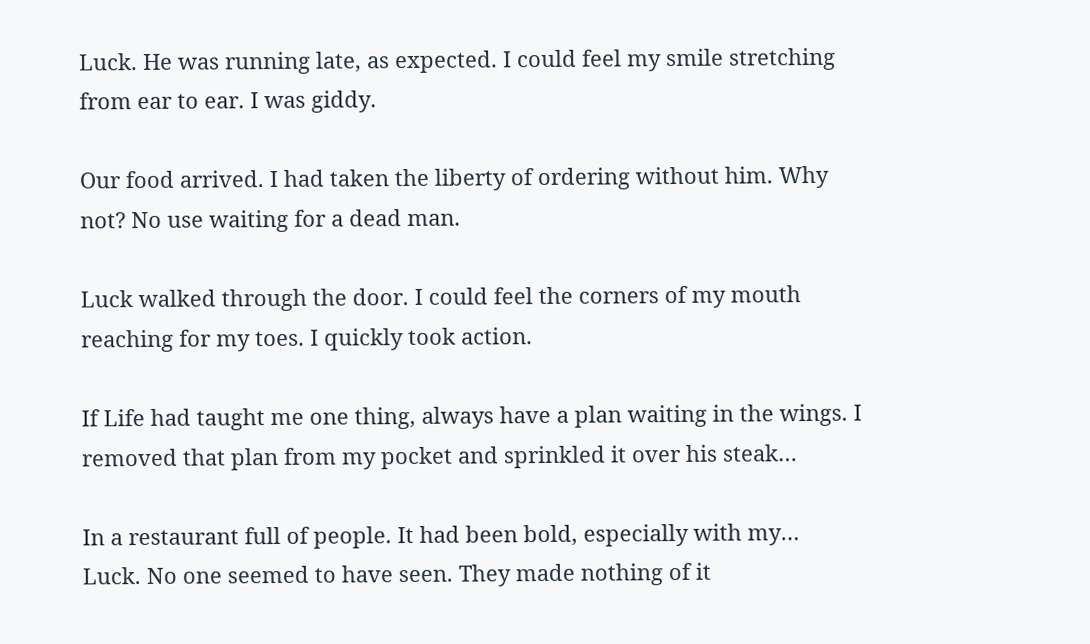Luck. He was running late, as expected. I could feel my smile stretching from ear to ear. I was giddy.

Our food arrived. I had taken the liberty of ordering without him. Why not? No use waiting for a dead man.

Luck walked through the door. I could feel the corners of my mouth reaching for my toes. I quickly took action.

If Life had taught me one thing, always have a plan waiting in the wings. I removed that plan from my pocket and sprinkled it over his steak…

In a restaurant full of people. It had been bold, especially with my… Luck. No one seemed to have seen. They made nothing of it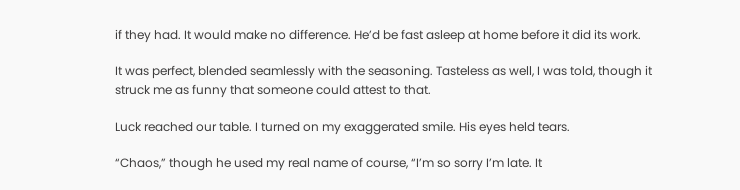if they had. It would make no difference. He’d be fast asleep at home before it did its work.

It was perfect, blended seamlessly with the seasoning. Tasteless as well, I was told, though it struck me as funny that someone could attest to that.

Luck reached our table. I turned on my exaggerated smile. His eyes held tears.

“Chaos,” though he used my real name of course, “I’m so sorry I’m late. It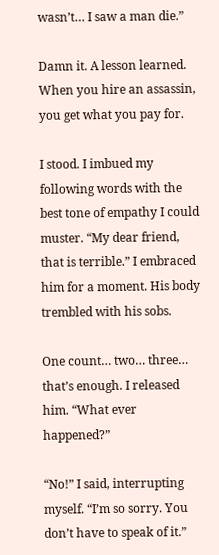wasn’t… I saw a man die.”

Damn it. A lesson learned. When you hire an assassin, you get what you pay for.

I stood. I imbued my following words with the best tone of empathy I could muster. “My dear friend, that is terrible.” I embraced him for a moment. His body trembled with his sobs.

One count… two… three… that’s enough. I released him. “What ever happened?”

“No!” I said, interrupting myself. “I’m so sorry. You don’t have to speak of it.”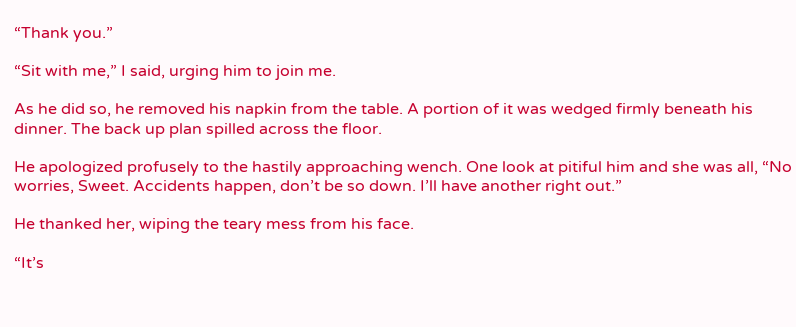“Thank you.”

“Sit with me,” I said, urging him to join me.

As he did so, he removed his napkin from the table. A portion of it was wedged firmly beneath his dinner. The back up plan spilled across the floor.

He apologized profusely to the hastily approaching wench. One look at pitiful him and she was all, “No worries, Sweet. Accidents happen, don’t be so down. I’ll have another right out.”

He thanked her, wiping the teary mess from his face.

“It’s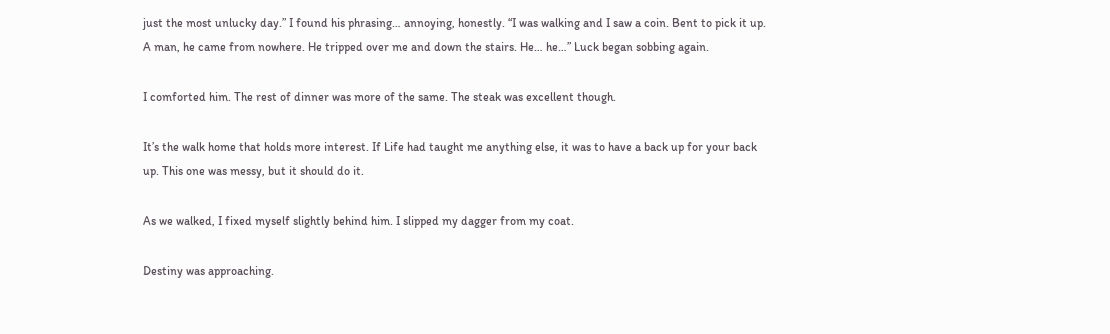just the most unlucky day.” I found his phrasing… annoying, honestly. “I was walking and I saw a coin. Bent to pick it up. A man, he came from nowhere. He tripped over me and down the stairs. He… he…” Luck began sobbing again.

I comforted him. The rest of dinner was more of the same. The steak was excellent though.

It’s the walk home that holds more interest. If Life had taught me anything else, it was to have a back up for your back up. This one was messy, but it should do it.

As we walked, I fixed myself slightly behind him. I slipped my dagger from my coat.

Destiny was approaching.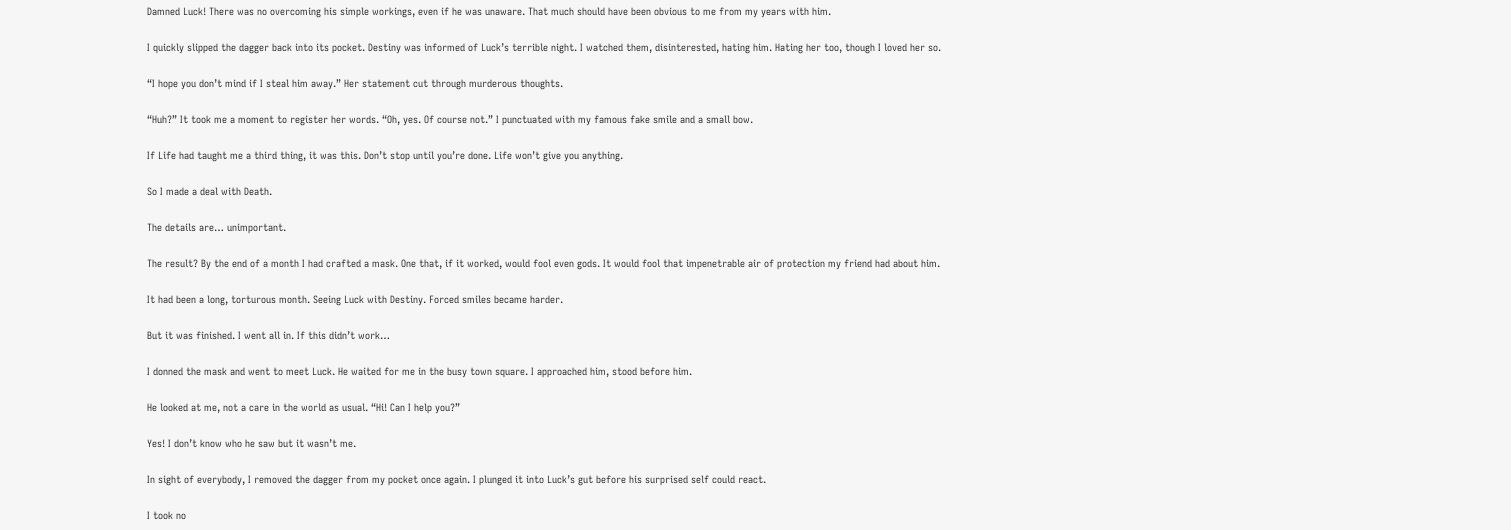Damned Luck! There was no overcoming his simple workings, even if he was unaware. That much should have been obvious to me from my years with him.

I quickly slipped the dagger back into its pocket. Destiny was informed of Luck’s terrible night. I watched them, disinterested, hating him. Hating her too, though I loved her so.

“I hope you don’t mind if I steal him away.” Her statement cut through murderous thoughts.

“Huh?” It took me a moment to register her words. “Oh, yes. Of course not.” I punctuated with my famous fake smile and a small bow.

If Life had taught me a third thing, it was this. Don’t stop until you’re done. Life won’t give you anything.

So I made a deal with Death.

The details are… unimportant.

The result? By the end of a month I had crafted a mask. One that, if it worked, would fool even gods. It would fool that impenetrable air of protection my friend had about him.

It had been a long, torturous month. Seeing Luck with Destiny. Forced smiles became harder.

But it was finished. I went all in. If this didn’t work…

I donned the mask and went to meet Luck. He waited for me in the busy town square. I approached him, stood before him.

He looked at me, not a care in the world as usual. “Hi! Can I help you?”

Yes! I don’t know who he saw but it wasn’t me.

In sight of everybody, I removed the dagger from my pocket once again. I plunged it into Luck’s gut before his surprised self could react.

I took no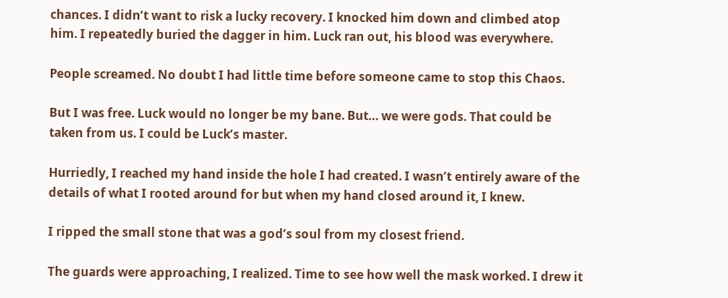chances. I didn’t want to risk a lucky recovery. I knocked him down and climbed atop him. I repeatedly buried the dagger in him. Luck ran out, his blood was everywhere.

People screamed. No doubt I had little time before someone came to stop this Chaos.

But I was free. Luck would no longer be my bane. But… we were gods. That could be taken from us. I could be Luck’s master.

Hurriedly, I reached my hand inside the hole I had created. I wasn’t entirely aware of the details of what I rooted around for but when my hand closed around it, I knew.

I ripped the small stone that was a god’s soul from my closest friend.

The guards were approaching, I realized. Time to see how well the mask worked. I drew it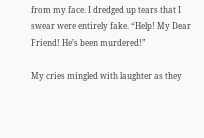from my face. I dredged up tears that I swear were entirely fake. “Help! My Dear Friend! He’s been murdered!”

My cries mingled with laughter as they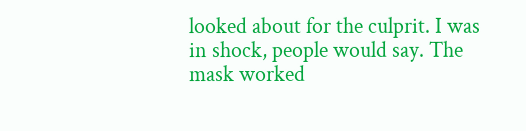looked about for the culprit. I was in shock, people would say. The mask worked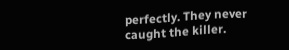perfectly. They never caught the killer.